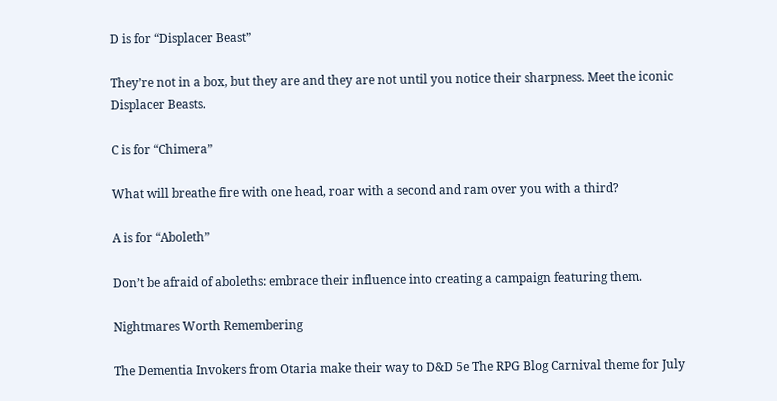D is for “Displacer Beast”

They’re not in a box, but they are and they are not until you notice their sharpness. Meet the iconic Displacer Beasts.

C is for “Chimera”

What will breathe fire with one head, roar with a second and ram over you with a third?

A is for “Aboleth”

Don’t be afraid of aboleths: embrace their influence into creating a campaign featuring them.

Nightmares Worth Remembering

The Dementia Invokers from Otaria make their way to D&D 5e The RPG Blog Carnival theme for July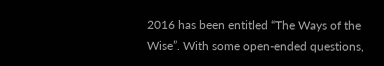2016 has been entitled “The Ways of the Wise”. With some open-ended questions,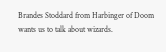Brandes Stoddard from Harbinger of Doom wants us to talk about wizards.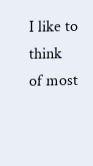I like to think of most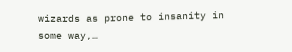wizards as prone to insanity in some way,…